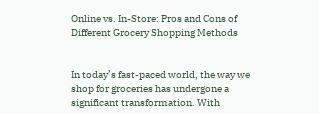Online vs. In-Store: Pros and Cons of Different Grocery Shopping Methods


In today’s fast-paced world, the way we shop for groceries has undergone a significant transformation. With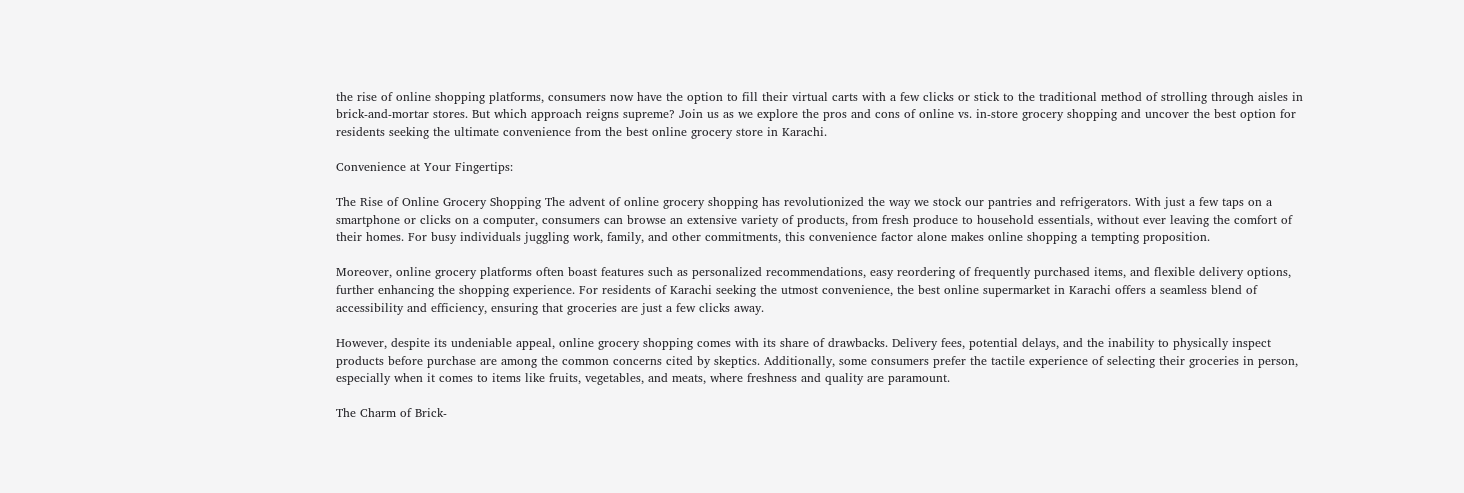the rise of online shopping platforms, consumers now have the option to fill their virtual carts with a few clicks or stick to the traditional method of strolling through aisles in brick-and-mortar stores. But which approach reigns supreme? Join us as we explore the pros and cons of online vs. in-store grocery shopping and uncover the best option for residents seeking the ultimate convenience from the best online grocery store in Karachi.

Convenience at Your Fingertips:

The Rise of Online Grocery Shopping The advent of online grocery shopping has revolutionized the way we stock our pantries and refrigerators. With just a few taps on a smartphone or clicks on a computer, consumers can browse an extensive variety of products, from fresh produce to household essentials, without ever leaving the comfort of their homes. For busy individuals juggling work, family, and other commitments, this convenience factor alone makes online shopping a tempting proposition.

Moreover, online grocery platforms often boast features such as personalized recommendations, easy reordering of frequently purchased items, and flexible delivery options, further enhancing the shopping experience. For residents of Karachi seeking the utmost convenience, the best online supermarket in Karachi offers a seamless blend of accessibility and efficiency, ensuring that groceries are just a few clicks away.

However, despite its undeniable appeal, online grocery shopping comes with its share of drawbacks. Delivery fees, potential delays, and the inability to physically inspect products before purchase are among the common concerns cited by skeptics. Additionally, some consumers prefer the tactile experience of selecting their groceries in person, especially when it comes to items like fruits, vegetables, and meats, where freshness and quality are paramount.

The Charm of Brick-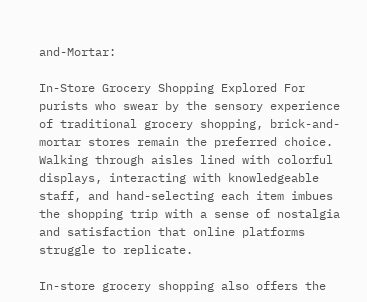and-Mortar:

In-Store Grocery Shopping Explored For purists who swear by the sensory experience of traditional grocery shopping, brick-and-mortar stores remain the preferred choice. Walking through aisles lined with colorful displays, interacting with knowledgeable staff, and hand-selecting each item imbues the shopping trip with a sense of nostalgia and satisfaction that online platforms struggle to replicate.

In-store grocery shopping also offers the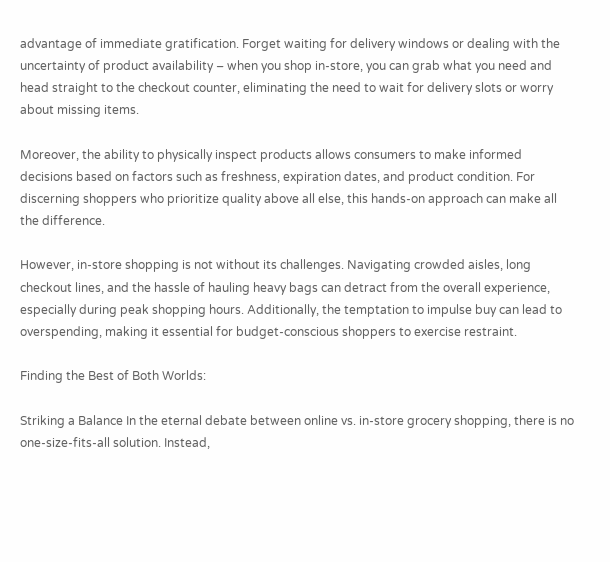advantage of immediate gratification. Forget waiting for delivery windows or dealing with the uncertainty of product availability – when you shop in-store, you can grab what you need and head straight to the checkout counter, eliminating the need to wait for delivery slots or worry about missing items.

Moreover, the ability to physically inspect products allows consumers to make informed decisions based on factors such as freshness, expiration dates, and product condition. For discerning shoppers who prioritize quality above all else, this hands-on approach can make all the difference.

However, in-store shopping is not without its challenges. Navigating crowded aisles, long checkout lines, and the hassle of hauling heavy bags can detract from the overall experience, especially during peak shopping hours. Additionally, the temptation to impulse buy can lead to overspending, making it essential for budget-conscious shoppers to exercise restraint.

Finding the Best of Both Worlds:

Striking a Balance In the eternal debate between online vs. in-store grocery shopping, there is no one-size-fits-all solution. Instead,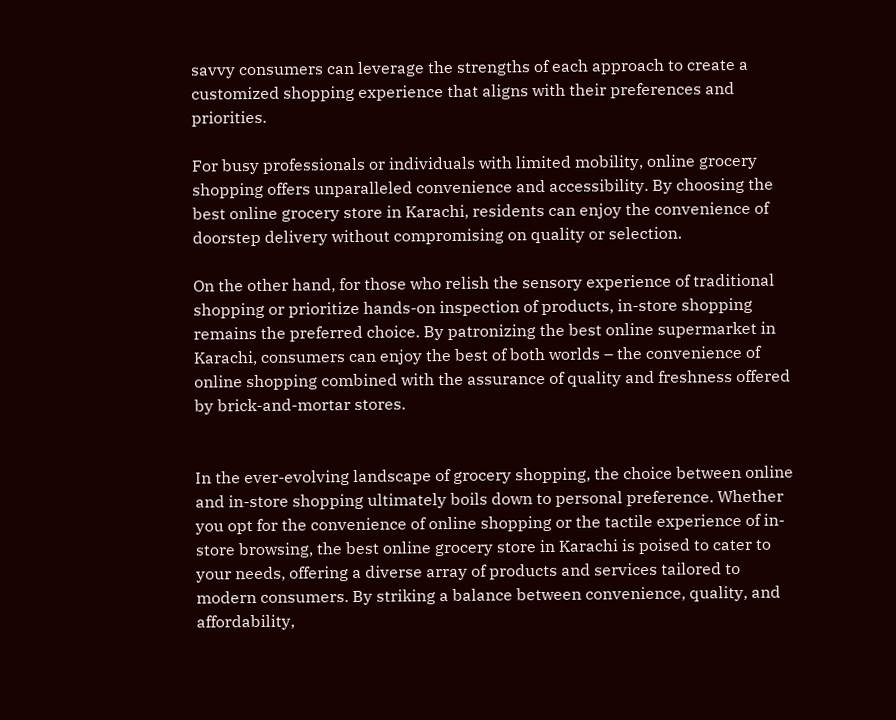savvy consumers can leverage the strengths of each approach to create a customized shopping experience that aligns with their preferences and priorities.

For busy professionals or individuals with limited mobility, online grocery shopping offers unparalleled convenience and accessibility. By choosing the best online grocery store in Karachi, residents can enjoy the convenience of doorstep delivery without compromising on quality or selection.

On the other hand, for those who relish the sensory experience of traditional shopping or prioritize hands-on inspection of products, in-store shopping remains the preferred choice. By patronizing the best online supermarket in Karachi, consumers can enjoy the best of both worlds – the convenience of online shopping combined with the assurance of quality and freshness offered by brick-and-mortar stores.


In the ever-evolving landscape of grocery shopping, the choice between online and in-store shopping ultimately boils down to personal preference. Whether you opt for the convenience of online shopping or the tactile experience of in-store browsing, the best online grocery store in Karachi is poised to cater to your needs, offering a diverse array of products and services tailored to modern consumers. By striking a balance between convenience, quality, and affordability,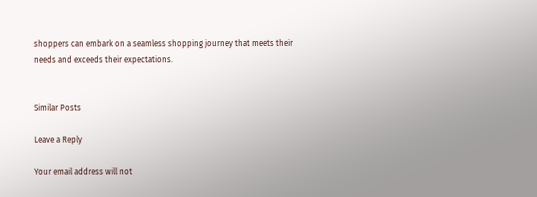shoppers can embark on a seamless shopping journey that meets their needs and exceeds their expectations.


Similar Posts

Leave a Reply

Your email address will not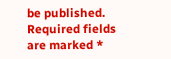be published. Required fields are marked *